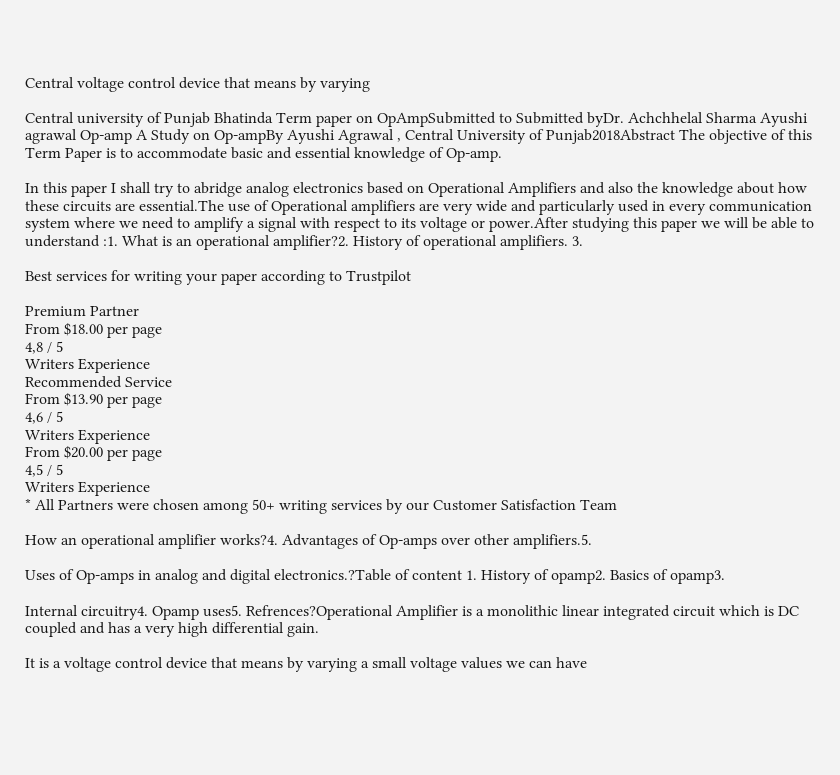Central voltage control device that means by varying

Central university of Punjab Bhatinda Term paper on OpAmpSubmitted to Submitted byDr. Achchhelal Sharma Ayushi agrawal Op-amp A Study on Op-ampBy Ayushi Agrawal , Central University of Punjab2018Abstract The objective of this Term Paper is to accommodate basic and essential knowledge of Op-amp.

In this paper I shall try to abridge analog electronics based on Operational Amplifiers and also the knowledge about how these circuits are essential.The use of Operational amplifiers are very wide and particularly used in every communication system where we need to amplify a signal with respect to its voltage or power.After studying this paper we will be able to understand :1. What is an operational amplifier?2. History of operational amplifiers. 3.

Best services for writing your paper according to Trustpilot

Premium Partner
From $18.00 per page
4,8 / 5
Writers Experience
Recommended Service
From $13.90 per page
4,6 / 5
Writers Experience
From $20.00 per page
4,5 / 5
Writers Experience
* All Partners were chosen among 50+ writing services by our Customer Satisfaction Team

How an operational amplifier works?4. Advantages of Op-amps over other amplifiers.5.

Uses of Op-amps in analog and digital electronics.?Table of content 1. History of opamp2. Basics of opamp3.

Internal circuitry4. Opamp uses5. Refrences?Operational Amplifier is a monolithic linear integrated circuit which is DC coupled and has a very high differential gain.

It is a voltage control device that means by varying a small voltage values we can have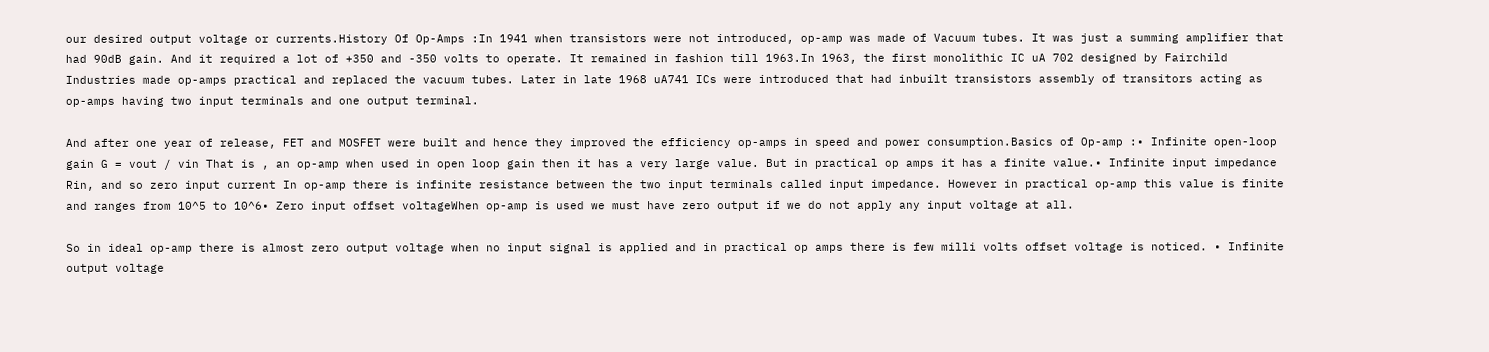our desired output voltage or currents.History Of Op-Amps :In 1941 when transistors were not introduced, op-amp was made of Vacuum tubes. It was just a summing amplifier that had 90dB gain. And it required a lot of +350 and -350 volts to operate. It remained in fashion till 1963.In 1963, the first monolithic IC uA 702 designed by Fairchild Industries made op-amps practical and replaced the vacuum tubes. Later in late 1968 uA741 ICs were introduced that had inbuilt transistors assembly of transitors acting as op-amps having two input terminals and one output terminal.

And after one year of release, FET and MOSFET were built and hence they improved the efficiency op-amps in speed and power consumption.Basics of Op-amp :• Infinite open-loop gain G = vout / vin That is , an op-amp when used in open loop gain then it has a very large value. But in practical op amps it has a finite value.• Infinite input impedance Rin, and so zero input current In op-amp there is infinite resistance between the two input terminals called input impedance. However in practical op-amp this value is finite and ranges from 10^5 to 10^6• Zero input offset voltageWhen op-amp is used we must have zero output if we do not apply any input voltage at all.

So in ideal op-amp there is almost zero output voltage when no input signal is applied and in practical op amps there is few milli volts offset voltage is noticed. • Infinite output voltage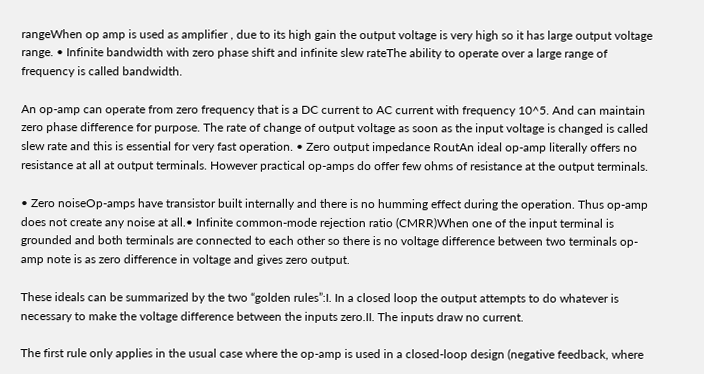rangeWhen op amp is used as amplifier , due to its high gain the output voltage is very high so it has large output voltage range. • Infinite bandwidth with zero phase shift and infinite slew rateThe ability to operate over a large range of frequency is called bandwidth.

An op-amp can operate from zero frequency that is a DC current to AC current with frequency 10^5. And can maintain zero phase difference for purpose. The rate of change of output voltage as soon as the input voltage is changed is called slew rate and this is essential for very fast operation. • Zero output impedance RoutAn ideal op-amp literally offers no resistance at all at output terminals. However practical op-amps do offer few ohms of resistance at the output terminals.

• Zero noiseOp-amps have transistor built internally and there is no humming effect during the operation. Thus op-amp does not create any noise at all.• Infinite common-mode rejection ratio (CMRR)When one of the input terminal is grounded and both terminals are connected to each other so there is no voltage difference between two terminals op-amp note is as zero difference in voltage and gives zero output.

These ideals can be summarized by the two “golden rules”:I. In a closed loop the output attempts to do whatever is necessary to make the voltage difference between the inputs zero.II. The inputs draw no current.

The first rule only applies in the usual case where the op-amp is used in a closed-loop design (negative feedback, where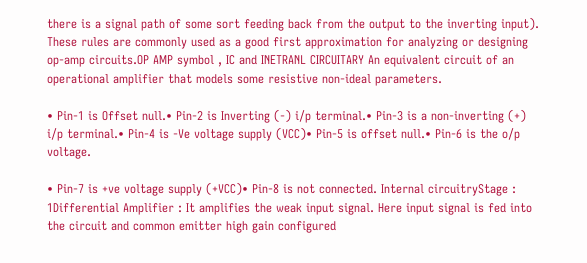there is a signal path of some sort feeding back from the output to the inverting input). These rules are commonly used as a good first approximation for analyzing or designing op-amp circuits.OP AMP symbol , IC and INETRANL CIRCUITARY An equivalent circuit of an operational amplifier that models some resistive non-ideal parameters.

• Pin-1 is Offset null.• Pin-2 is Inverting (-) i/p terminal.• Pin-3 is a non-inverting (+) i/p terminal.• Pin-4 is -Ve voltage supply (VCC)• Pin-5 is offset null.• Pin-6 is the o/p voltage.

• Pin-7 is +ve voltage supply (+VCC)• Pin-8 is not connected. Internal circuitryStage : 1Differential Amplifier : It amplifies the weak input signal. Here input signal is fed into the circuit and common emitter high gain configured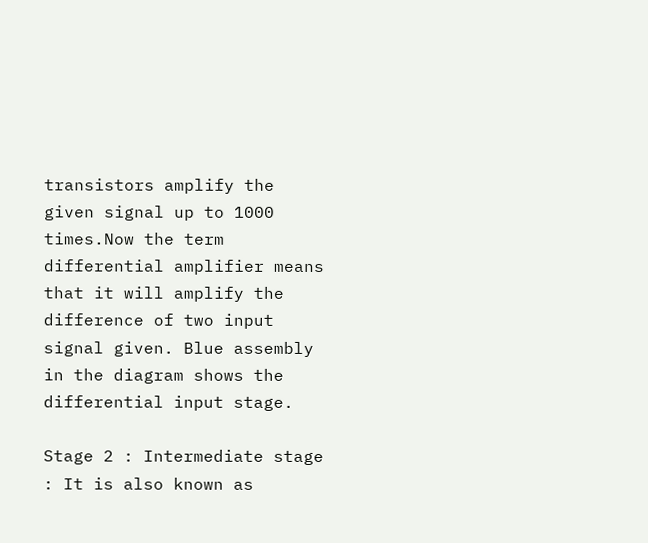transistors amplify the given signal up to 1000 times.Now the term differential amplifier means that it will amplify the difference of two input signal given. Blue assembly in the diagram shows the differential input stage.

Stage 2 : Intermediate stage : It is also known as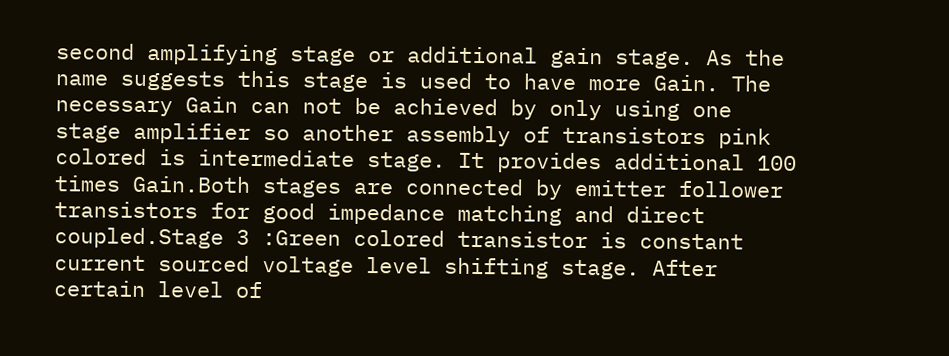second amplifying stage or additional gain stage. As the name suggests this stage is used to have more Gain. The necessary Gain can not be achieved by only using one stage amplifier so another assembly of transistors pink colored is intermediate stage. It provides additional 100 times Gain.Both stages are connected by emitter follower transistors for good impedance matching and direct coupled.Stage 3 :Green colored transistor is constant current sourced voltage level shifting stage. After certain level of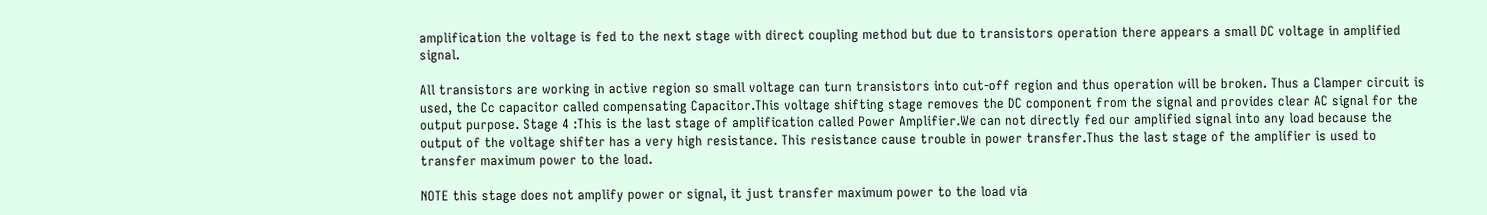amplification the voltage is fed to the next stage with direct coupling method but due to transistors operation there appears a small DC voltage in amplified signal.

All transistors are working in active region so small voltage can turn transistors into cut-off region and thus operation will be broken. Thus a Clamper circuit is used, the Cc capacitor called compensating Capacitor.This voltage shifting stage removes the DC component from the signal and provides clear AC signal for the output purpose. Stage 4 :This is the last stage of amplification called Power Amplifier.We can not directly fed our amplified signal into any load because the output of the voltage shifter has a very high resistance. This resistance cause trouble in power transfer.Thus the last stage of the amplifier is used to transfer maximum power to the load.

NOTE this stage does not amplify power or signal, it just transfer maximum power to the load via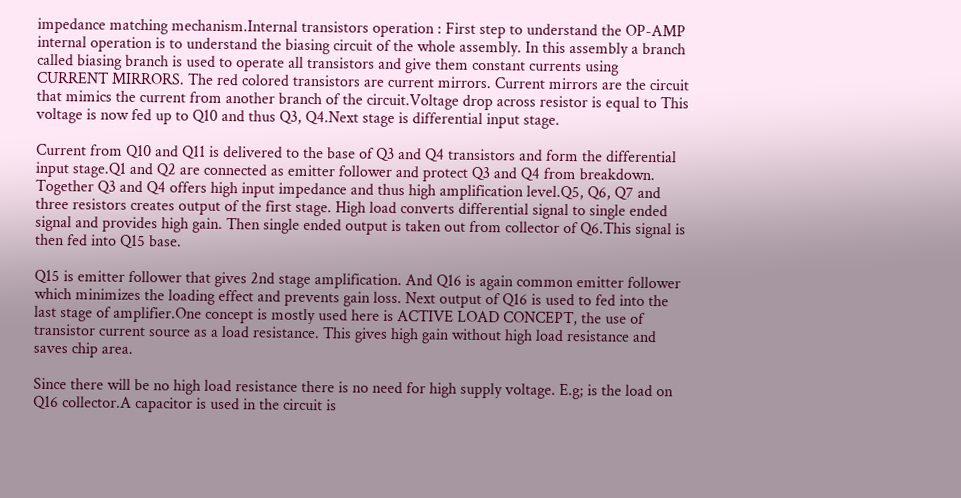impedance matching mechanism.Internal transistors operation : First step to understand the OP-AMP internal operation is to understand the biasing circuit of the whole assembly. In this assembly a branch called biasing branch is used to operate all transistors and give them constant currents using CURRENT MIRRORS. The red colored transistors are current mirrors. Current mirrors are the circuit that mimics the current from another branch of the circuit.Voltage drop across resistor is equal to This voltage is now fed up to Q10 and thus Q3, Q4.Next stage is differential input stage.

Current from Q10 and Q11 is delivered to the base of Q3 and Q4 transistors and form the differential input stage.Q1 and Q2 are connected as emitter follower and protect Q3 and Q4 from breakdown. Together Q3 and Q4 offers high input impedance and thus high amplification level.Q5, Q6, Q7 and three resistors creates output of the first stage. High load converts differential signal to single ended signal and provides high gain. Then single ended output is taken out from collector of Q6.This signal is then fed into Q15 base.

Q15 is emitter follower that gives 2nd stage amplification. And Q16 is again common emitter follower which minimizes the loading effect and prevents gain loss. Next output of Q16 is used to fed into the last stage of amplifier.One concept is mostly used here is ACTIVE LOAD CONCEPT, the use of transistor current source as a load resistance. This gives high gain without high load resistance and saves chip area.

Since there will be no high load resistance there is no need for high supply voltage. E.g; is the load on Q16 collector.A capacitor is used in the circuit is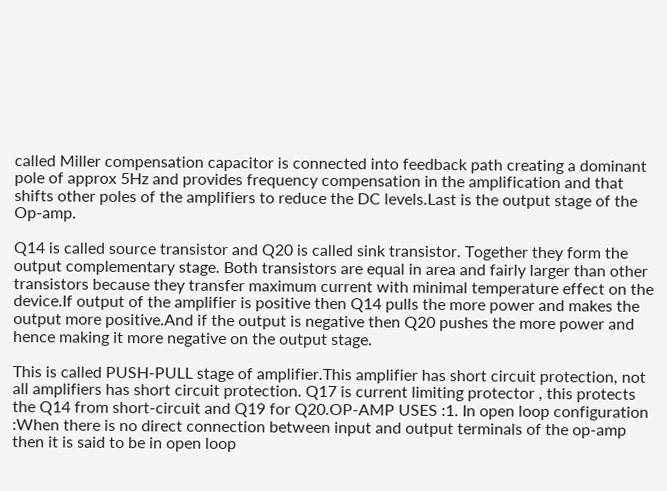called Miller compensation capacitor is connected into feedback path creating a dominant pole of approx 5Hz and provides frequency compensation in the amplification and that shifts other poles of the amplifiers to reduce the DC levels.Last is the output stage of the Op-amp.

Q14 is called source transistor and Q20 is called sink transistor. Together they form the output complementary stage. Both transistors are equal in area and fairly larger than other transistors because they transfer maximum current with minimal temperature effect on the device.If output of the amplifier is positive then Q14 pulls the more power and makes the output more positive.And if the output is negative then Q20 pushes the more power and hence making it more negative on the output stage.

This is called PUSH-PULL stage of amplifier.This amplifier has short circuit protection, not all amplifiers has short circuit protection. Q17 is current limiting protector , this protects the Q14 from short-circuit and Q19 for Q20.OP-AMP USES :1. In open loop configuration :When there is no direct connection between input and output terminals of the op-amp then it is said to be in open loop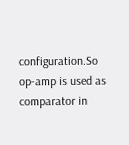configuration.So op-amp is used as comparator in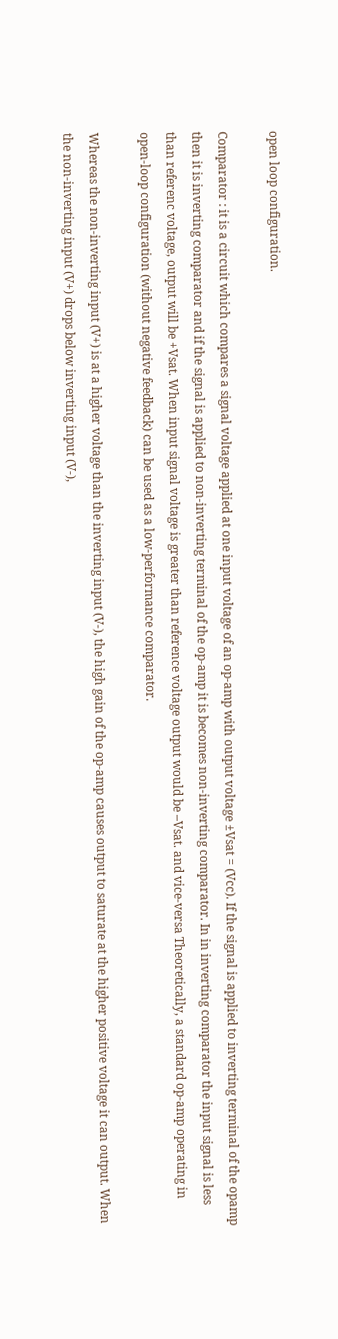open loop configuration.

Comparator : it is a circuit which compares a signal voltage applied at one input voltage of an op-amp with output voltage ±Vsat = (Vcc). If the signal is applied to inverting terminal of the opamp then it is inverting comparator and if the signal is applied to non-inverting terminal of the op-amp it is becomes non-inverting comparator. In in inverting comparator the input signal is less than referenc voltage, output will be +Vsat. When input signal voltage is greater than reference voltage output would be –Vsat. and vice-versa Theoretically, a standard op-amp operating in open-loop configuration (without negative feedback) can be used as a low-performance comparator.

Whereas the non-inverting input (V+) is at a higher voltage than the inverting input (V-), the high gain of the op-amp causes output to saturate at the higher positive voltage it can output. When the non-inverting input (V+) drops below inverting input (V-),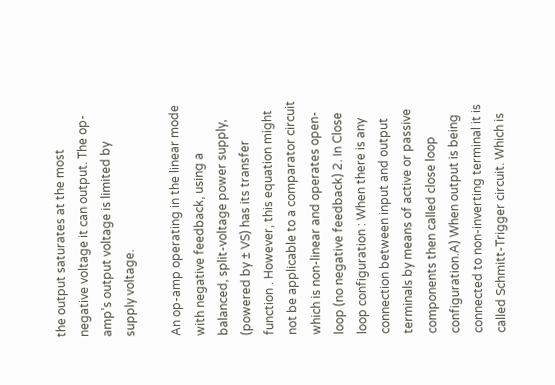the output saturates at the most negative voltage it can output. The op-amp’s output voltage is limited by supply voltage.

An op-amp operating in the linear mode with negative feedback, using a balanced, split-voltage power supply, (powered by ± VS) has its transfer function . However, this equation might not be applicable to a comparator circuit which is non-linear and operates open-loop (no negative feedback) 2. In Close loop configuration : When there is any connection between input and output terminals by means of active or passive components then called close loop configuration.A) When output is being connected to non-inverting terminal it is called Schmitt-Trigger circuit. Which is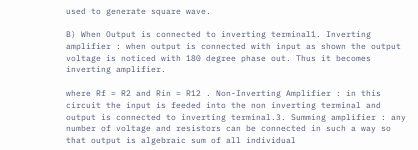used to generate square wave.

B) When Output is connected to inverting terminal1. Inverting amplifier : when output is connected with input as shown the output voltage is noticed with 180 degree phase out. Thus it becomes inverting amplifier.

where Rf = R2 and Rin = R12 . Non-Inverting Amplifier : in this circuit the input is feeded into the non inverting terminal and output is connected to inverting terminal.3. Summing amplifier : any number of voltage and resistors can be connected in such a way so that output is algebraic sum of all individual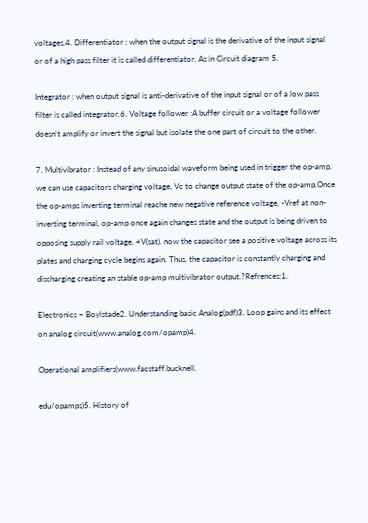voltages.4. Differentiator : when the output signal is the derivative of the input signal or of a high pass filter it is called differentiator. As in Circuit diagram 5.

Integrator : when output signal is anti-derivative of the input signal or of a low pass filter is called integrator.6. Voltage follower :A buffer circuit or a voltage follower doesn’t amplify or invert the signal but isolate the one part of circuit to the other.

7. Multivibrator : Instead of any sinusoidal waveform being used in trigger the op-amp, we can use capacitors charging voltage, Vc to change output state of the op-amp.Once the op-amps inverting terminal reache new negative reference voltage, -Vref at non-inverting terminal, op-amp once again changes state and the output is being driven to opposing supply rail voltage, +V(sat). now the capacitor see a positive voltage across its plates and charging cycle begins again. Thus, the capacitor is constantly charging and discharging creating an stable op-amp multivibrator output.?Refrences:1.

Electronics – Boylstade2. Understanding basic Analog(pdf)3. Loop gains and its effect on analog circuit(www.analog.com/opamp)4.

Operational amplifiers(www.facstaff.bucknell.

edu/opamps)5. History of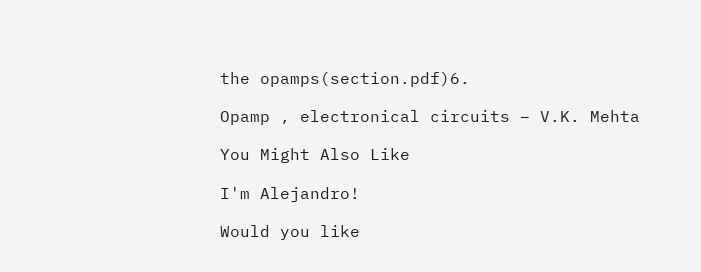the opamps(section.pdf)6.

Opamp , electronical circuits – V.K. Mehta

You Might Also Like

I'm Alejandro!

Would you like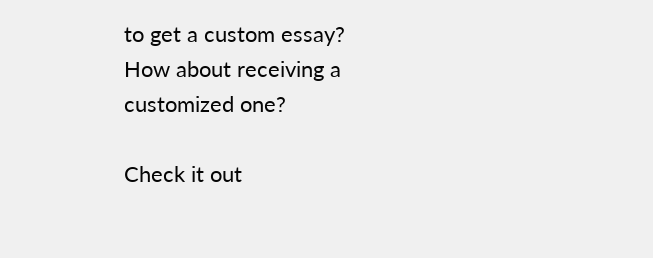to get a custom essay? How about receiving a customized one?

Check it out